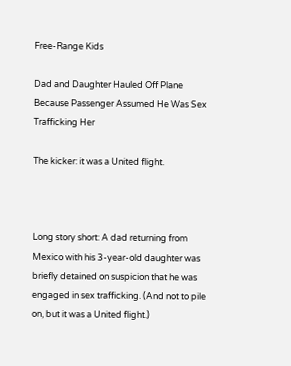Free-Range Kids

Dad and Daughter Hauled Off Plane Because Passenger Assumed He Was Sex Trafficking Her

The kicker: it was a United flight.



Long story short: A dad returning from Mexico with his 3-year-old daughter was briefly detained on suspicion that he was engaged in sex trafficking. (And not to pile on, but it was a United flight.)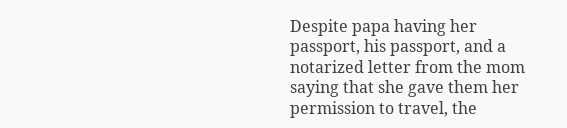Despite papa having her passport, his passport, and a notarized letter from the mom saying that she gave them her permission to travel, the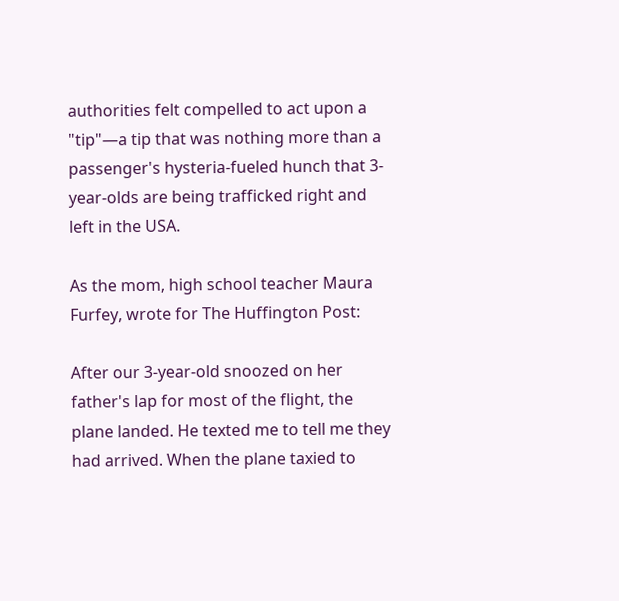authorities felt compelled to act upon a "tip"—a tip that was nothing more than a passenger's hysteria-fueled hunch that 3-year-olds are being trafficked right and left in the USA.

As the mom, high school teacher Maura Furfey, wrote for The Huffington Post:

After our 3-year-old snoozed on her father's lap for most of the flight, the plane landed. He texted me to tell me they had arrived. When the plane taxied to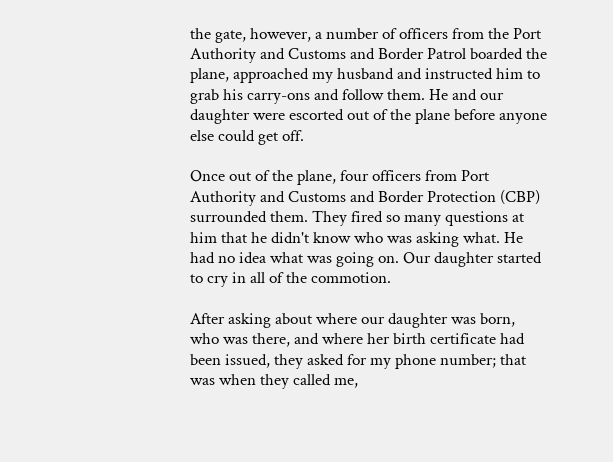the gate, however, a number of officers from the Port Authority and Customs and Border Patrol boarded the plane, approached my husband and instructed him to grab his carry-ons and follow them. He and our daughter were escorted out of the plane before anyone else could get off.

Once out of the plane, four officers from Port Authority and Customs and Border Protection (CBP) surrounded them. They fired so many questions at him that he didn't know who was asking what. He had no idea what was going on. Our daughter started to cry in all of the commotion.

After asking about where our daughter was born, who was there, and where her birth certificate had been issued, they asked for my phone number; that was when they called me,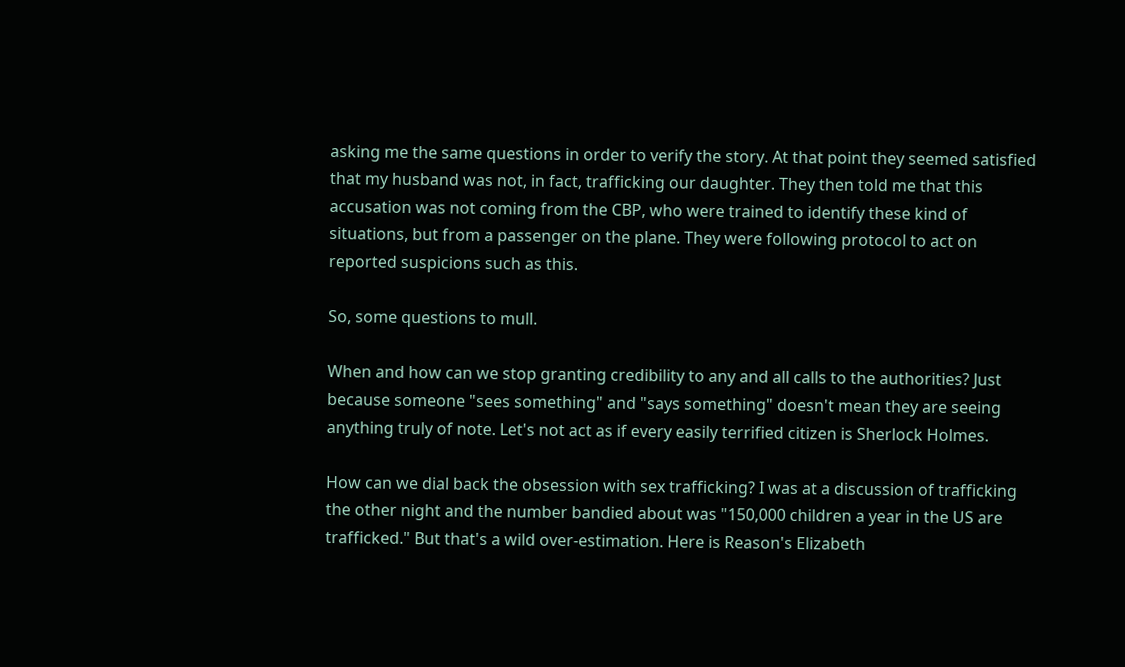asking me the same questions in order to verify the story. At that point they seemed satisfied that my husband was not, in fact, trafficking our daughter. They then told me that this accusation was not coming from the CBP, who were trained to identify these kind of situations, but from a passenger on the plane. They were following protocol to act on reported suspicions such as this.

So, some questions to mull.

When and how can we stop granting credibility to any and all calls to the authorities? Just because someone "sees something" and "says something" doesn't mean they are seeing anything truly of note. Let's not act as if every easily terrified citizen is Sherlock Holmes.

How can we dial back the obsession with sex trafficking? I was at a discussion of trafficking the other night and the number bandied about was "150,000 children a year in the US are trafficked." But that's a wild over-estimation. Here is Reason's Elizabeth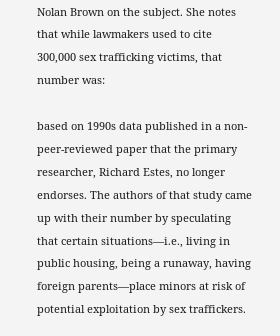Nolan Brown on the subject. She notes that while lawmakers used to cite 300,000 sex trafficking victims, that number was:

based on 1990s data published in a non-peer-reviewed paper that the primary researcher, Richard Estes, no longer endorses. The authors of that study came up with their number by speculating that certain situations—i.e., living in public housing, being a runaway, having foreign parents—place minors at risk of potential exploitation by sex traffickers.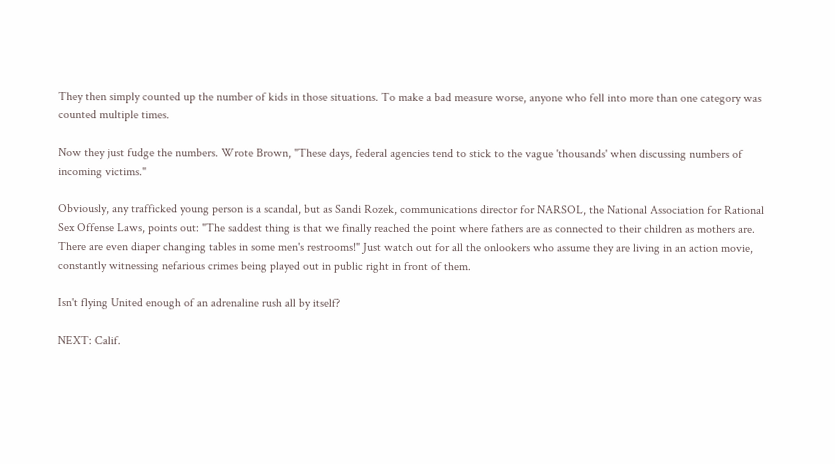They then simply counted up the number of kids in those situations. To make a bad measure worse, anyone who fell into more than one category was counted multiple times.

Now they just fudge the numbers. Wrote Brown, "These days, federal agencies tend to stick to the vague 'thousands' when discussing numbers of incoming victims."

Obviously, any trafficked young person is a scandal, but as Sandi Rozek, communications director for NARSOL, the National Association for Rational Sex Offense Laws, points out: "The saddest thing is that we finally reached the point where fathers are as connected to their children as mothers are. There are even diaper changing tables in some men's restrooms!" Just watch out for all the onlookers who assume they are living in an action movie, constantly witnessing nefarious crimes being played out in public right in front of them.

Isn't flying United enough of an adrenaline rush all by itself?

NEXT: Calif.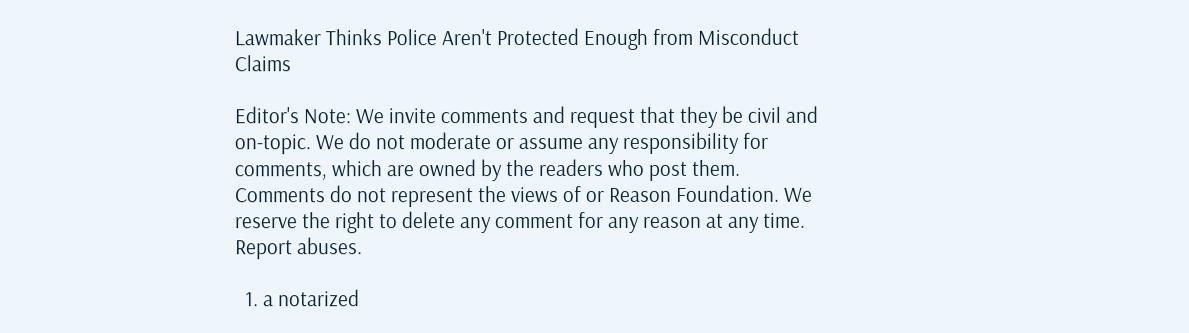Lawmaker Thinks Police Aren't Protected Enough from Misconduct Claims

Editor's Note: We invite comments and request that they be civil and on-topic. We do not moderate or assume any responsibility for comments, which are owned by the readers who post them. Comments do not represent the views of or Reason Foundation. We reserve the right to delete any comment for any reason at any time. Report abuses.

  1. a notarized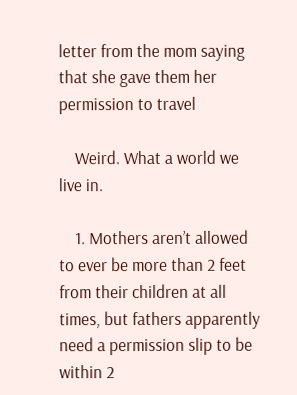letter from the mom saying that she gave them her permission to travel

    Weird. What a world we live in.

    1. Mothers aren’t allowed to ever be more than 2 feet from their children at all times, but fathers apparently need a permission slip to be within 2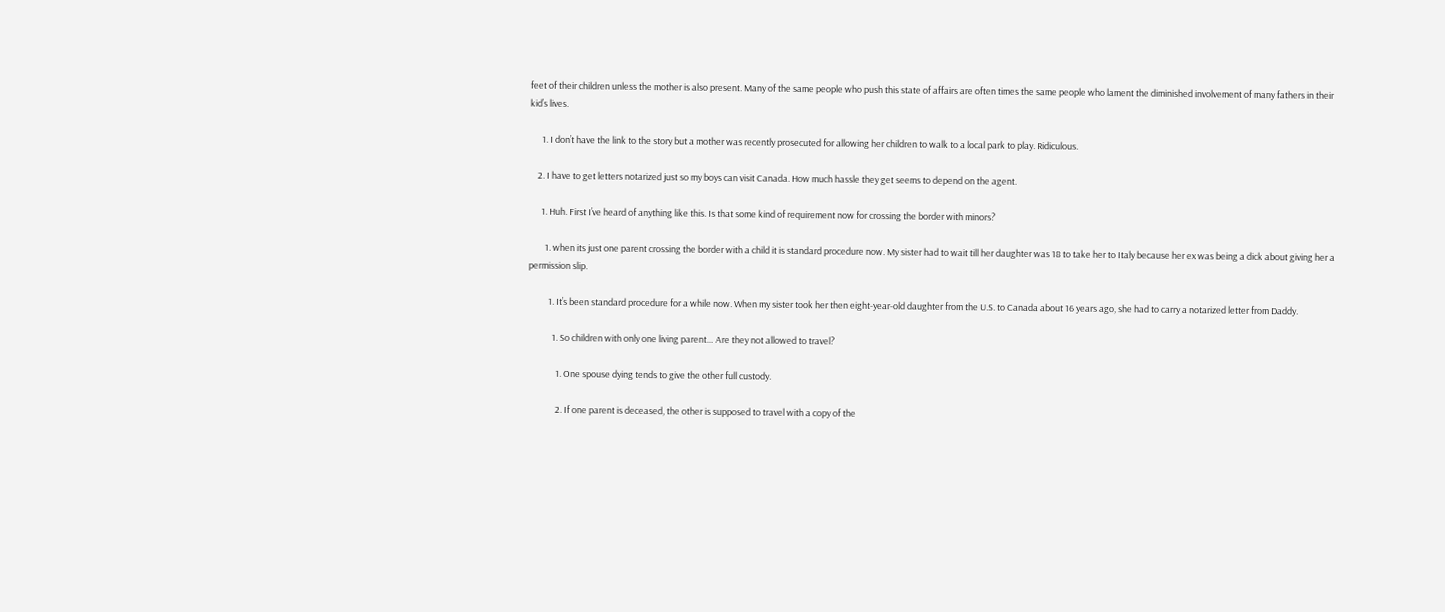feet of their children unless the mother is also present. Many of the same people who push this state of affairs are often times the same people who lament the diminished involvement of many fathers in their kid’s lives.

      1. I don’t have the link to the story but a mother was recently prosecuted for allowing her children to walk to a local park to play. Ridiculous.

    2. I have to get letters notarized just so my boys can visit Canada. How much hassle they get seems to depend on the agent.

      1. Huh. First I’ve heard of anything like this. Is that some kind of requirement now for crossing the border with minors?

        1. when its just one parent crossing the border with a child it is standard procedure now. My sister had to wait till her daughter was 18 to take her to Italy because her ex was being a dick about giving her a permission slip.

          1. It’s been standard procedure for a while now. When my sister took her then eight-year-old daughter from the U.S. to Canada about 16 years ago, she had to carry a notarized letter from Daddy.

            1. So children with only one living parent… Are they not allowed to travel?

              1. One spouse dying tends to give the other full custody.

              2. If one parent is deceased, the other is supposed to travel with a copy of the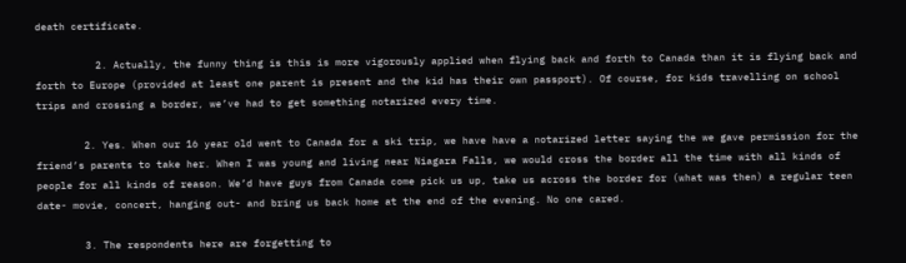death certificate.

          2. Actually, the funny thing is this is more vigorously applied when flying back and forth to Canada than it is flying back and forth to Europe (provided at least one parent is present and the kid has their own passport). Of course, for kids travelling on school trips and crossing a border, we’ve had to get something notarized every time.

        2. Yes. When our 16 year old went to Canada for a ski trip, we have have a notarized letter saying the we gave permission for the friend’s parents to take her. When I was young and living near Niagara Falls, we would cross the border all the time with all kinds of people for all kinds of reason. We’d have guys from Canada come pick us up, take us across the border for (what was then) a regular teen date- movie, concert, hanging out- and bring us back home at the end of the evening. No one cared.

        3. The respondents here are forgetting to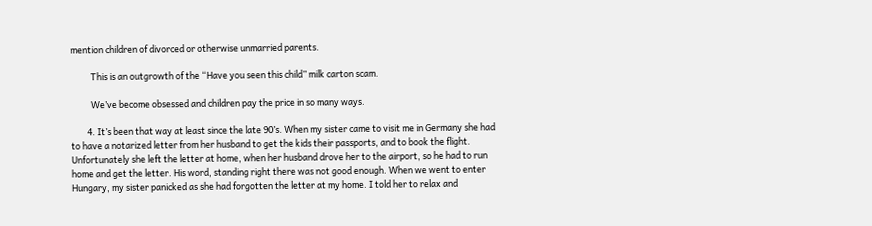mention children of divorced or otherwise unmarried parents.

          This is an outgrowth of the “Have you seen this child” milk carton scam.

          We’ve become obsessed and children pay the price in so many ways.

        4. It’s been that way at least since the late 90’s. When my sister came to visit me in Germany she had to have a notarized letter from her husband to get the kids their passports, and to book the flight. Unfortunately she left the letter at home, when her husband drove her to the airport, so he had to run home and get the letter. His word, standing right there was not good enough. When we went to enter Hungary, my sister panicked as she had forgotten the letter at my home. I told her to relax and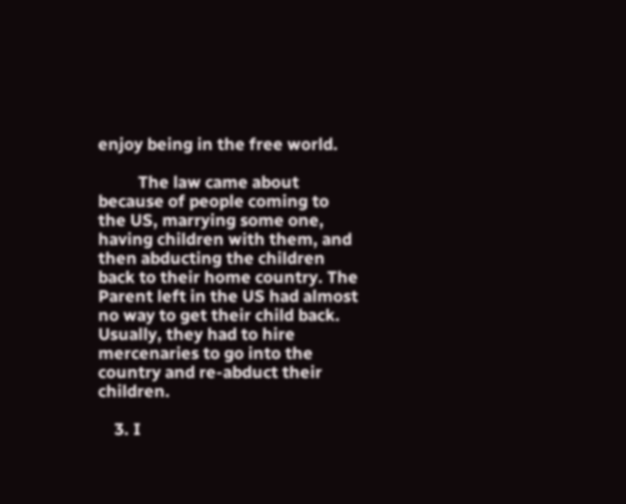enjoy being in the free world.

          The law came about because of people coming to the US, marrying some one, having children with them, and then abducting the children back to their home country. The Parent left in the US had almost no way to get their child back. Usually, they had to hire mercenaries to go into the country and re-abduct their children.

    3. I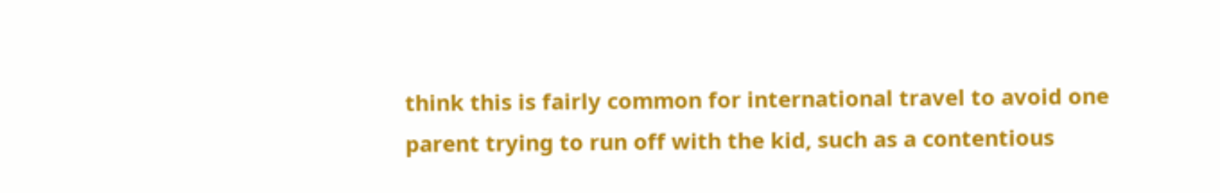think this is fairly common for international travel to avoid one parent trying to run off with the kid, such as a contentious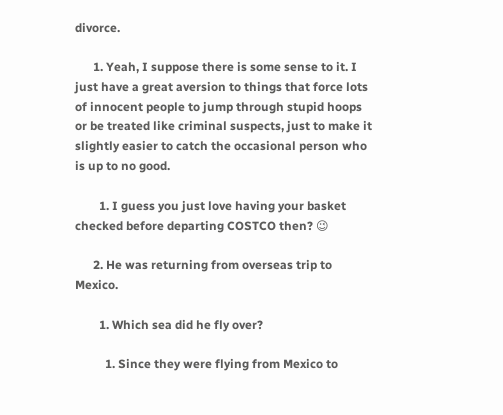divorce.

      1. Yeah, I suppose there is some sense to it. I just have a great aversion to things that force lots of innocent people to jump through stupid hoops or be treated like criminal suspects, just to make it slightly easier to catch the occasional person who is up to no good.

        1. I guess you just love having your basket checked before departing COSTCO then? 😉

      2. He was returning from overseas trip to Mexico.

        1. Which sea did he fly over?

          1. Since they were flying from Mexico to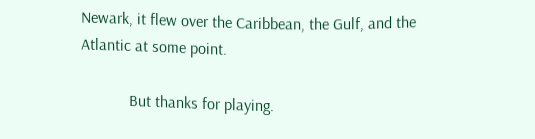Newark, it flew over the Caribbean, the Gulf, and the Atlantic at some point.

            But thanks for playing.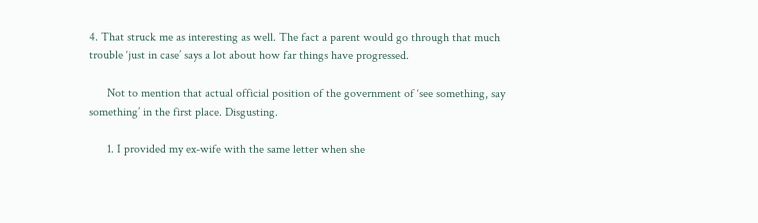4. That struck me as interesting as well. The fact a parent would go through that much trouble ‘just in case’ says a lot about how far things have progressed.

      Not to mention that actual official position of the government of ‘see something, say something’ in the first place. Disgusting.

      1. I provided my ex-wife with the same letter when she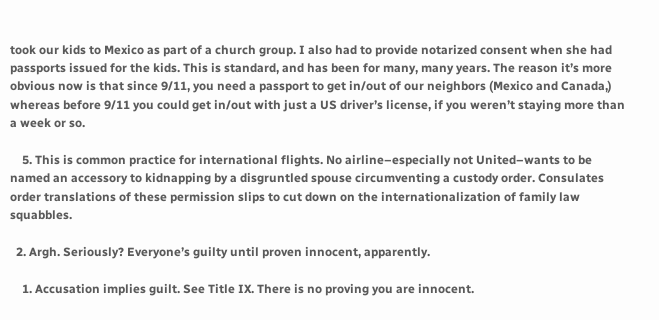took our kids to Mexico as part of a church group. I also had to provide notarized consent when she had passports issued for the kids. This is standard, and has been for many, many years. The reason it’s more obvious now is that since 9/11, you need a passport to get in/out of our neighbors (Mexico and Canada,) whereas before 9/11 you could get in/out with just a US driver’s license, if you weren’t staying more than a week or so.

    5. This is common practice for international flights. No airline–especially not United–wants to be named an accessory to kidnapping by a disgruntled spouse circumventing a custody order. Consulates order translations of these permission slips to cut down on the internationalization of family law squabbles.

  2. Argh. Seriously? Everyone’s guilty until proven innocent, apparently.

    1. Accusation implies guilt. See Title IX. There is no proving you are innocent.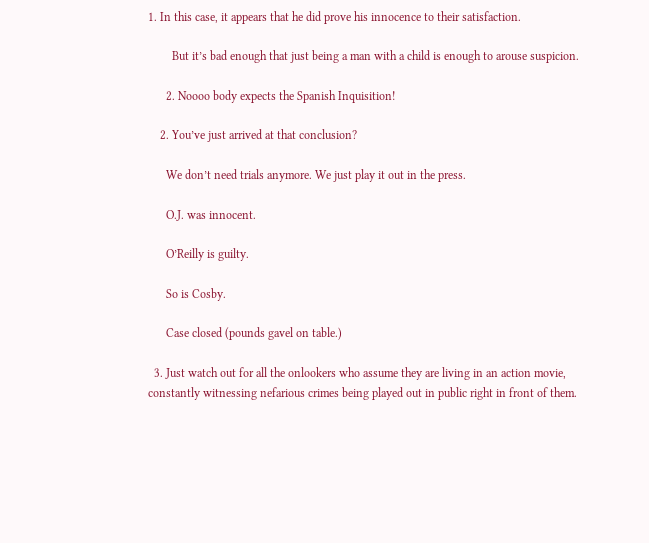1. In this case, it appears that he did prove his innocence to their satisfaction.

        But it’s bad enough that just being a man with a child is enough to arouse suspicion.

      2. Noooo body expects the Spanish Inquisition!

    2. You’ve just arrived at that conclusion?

      We don’t need trials anymore. We just play it out in the press.

      O.J. was innocent.

      O’Reilly is guilty.

      So is Cosby.

      Case closed (pounds gavel on table.)

  3. Just watch out for all the onlookers who assume they are living in an action movie, constantly witnessing nefarious crimes being played out in public right in front of them.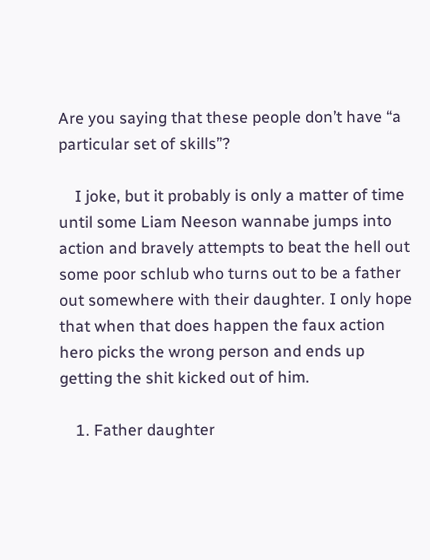Are you saying that these people don’t have “a particular set of skills”?

    I joke, but it probably is only a matter of time until some Liam Neeson wannabe jumps into action and bravely attempts to beat the hell out some poor schlub who turns out to be a father out somewhere with their daughter. I only hope that when that does happen the faux action hero picks the wrong person and ends up getting the shit kicked out of him.

    1. Father daughter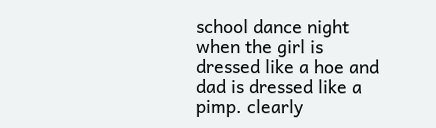school dance night when the girl is dressed like a hoe and dad is dressed like a pimp. clearly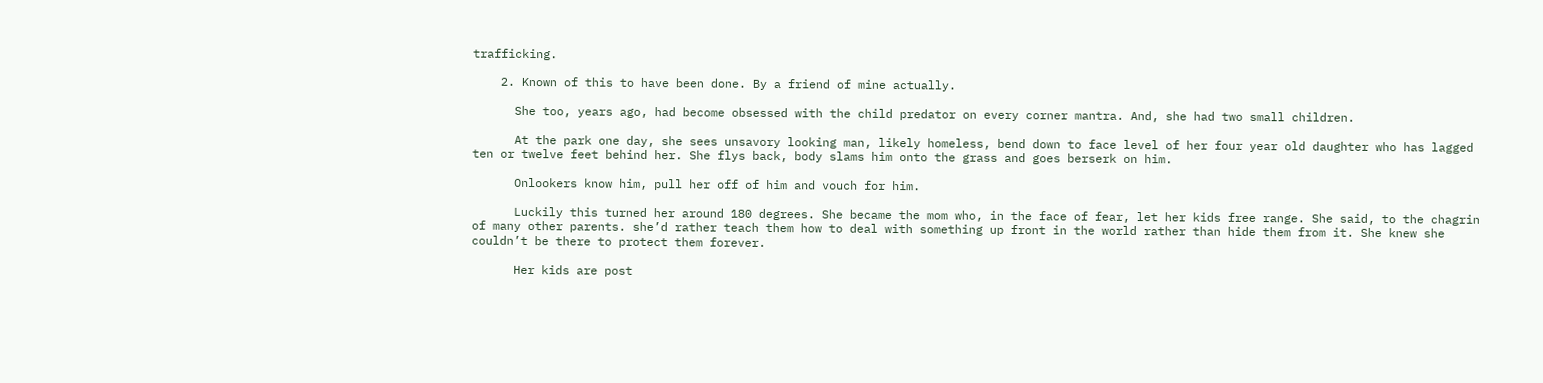trafficking.

    2. Known of this to have been done. By a friend of mine actually.

      She too, years ago, had become obsessed with the child predator on every corner mantra. And, she had two small children.

      At the park one day, she sees unsavory looking man, likely homeless, bend down to face level of her four year old daughter who has lagged ten or twelve feet behind her. She flys back, body slams him onto the grass and goes berserk on him.

      Onlookers know him, pull her off of him and vouch for him.

      Luckily this turned her around 180 degrees. She became the mom who, in the face of fear, let her kids free range. She said, to the chagrin of many other parents. she’d rather teach them how to deal with something up front in the world rather than hide them from it. She knew she couldn’t be there to protect them forever.

      Her kids are post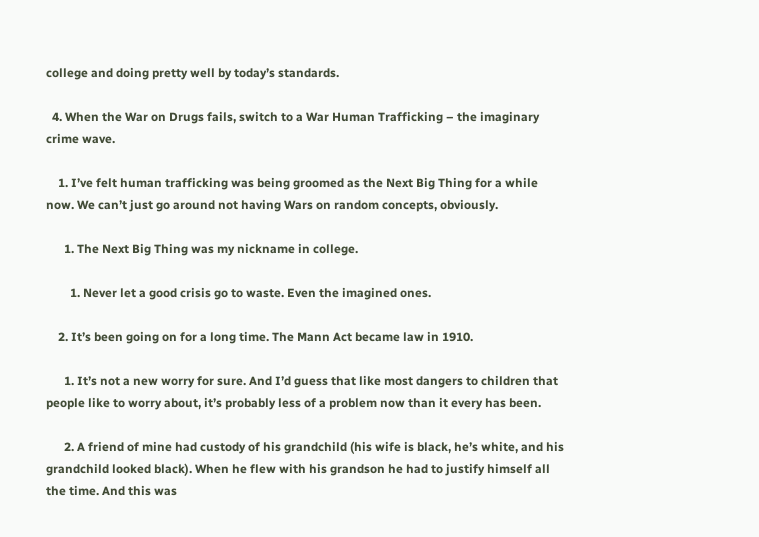college and doing pretty well by today’s standards.

  4. When the War on Drugs fails, switch to a War Human Trafficking – the imaginary crime wave.

    1. I’ve felt human trafficking was being groomed as the Next Big Thing for a while now. We can’t just go around not having Wars on random concepts, obviously.

      1. The Next Big Thing was my nickname in college.

        1. Never let a good crisis go to waste. Even the imagined ones.

    2. It’s been going on for a long time. The Mann Act became law in 1910.

      1. It’s not a new worry for sure. And I’d guess that like most dangers to children that people like to worry about, it’s probably less of a problem now than it every has been.

      2. A friend of mine had custody of his grandchild (his wife is black, he’s white, and his grandchild looked black). When he flew with his grandson he had to justify himself all the time. And this was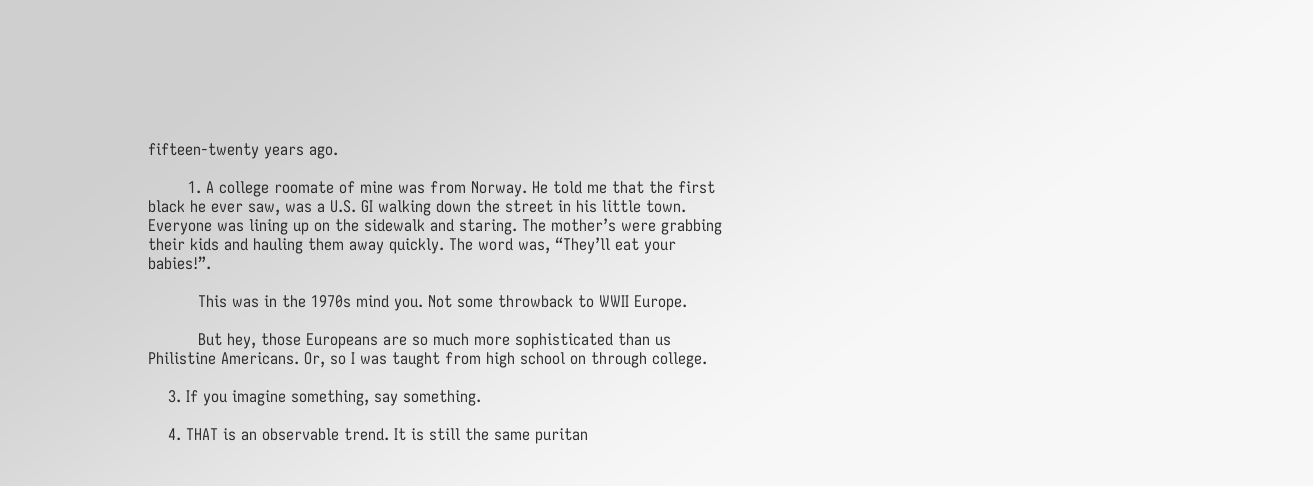fifteen-twenty years ago.

        1. A college roomate of mine was from Norway. He told me that the first black he ever saw, was a U.S. GI walking down the street in his little town. Everyone was lining up on the sidewalk and staring. The mother’s were grabbing their kids and hauling them away quickly. The word was, “They’ll eat your babies!”.

          This was in the 1970s mind you. Not some throwback to WWII Europe.

          But hey, those Europeans are so much more sophisticated than us Philistine Americans. Or, so I was taught from high school on through college.

    3. If you imagine something, say something.

    4. THAT is an observable trend. It is still the same puritan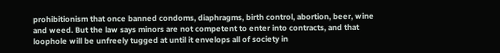prohibitionism that once banned condoms, diaphragms, birth control, abortion, beer, wine and weed. But the law says minors are not competent to enter into contracts, and that loophole will be unfreely tugged at until it envelops all of society in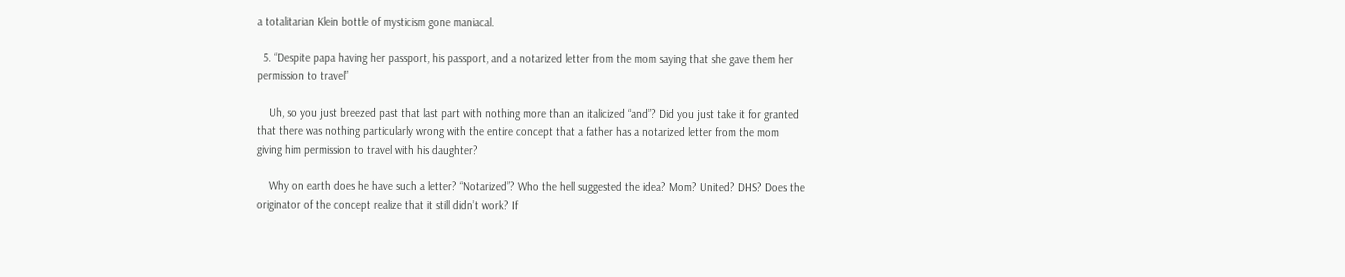a totalitarian Klein bottle of mysticism gone maniacal.

  5. “Despite papa having her passport, his passport, and a notarized letter from the mom saying that she gave them her permission to travel”

    Uh, so you just breezed past that last part with nothing more than an italicized “and”? Did you just take it for granted that there was nothing particularly wrong with the entire concept that a father has a notarized letter from the mom giving him permission to travel with his daughter?

    Why on earth does he have such a letter? “Notarized”? Who the hell suggested the idea? Mom? United? DHS? Does the originator of the concept realize that it still didn’t work? If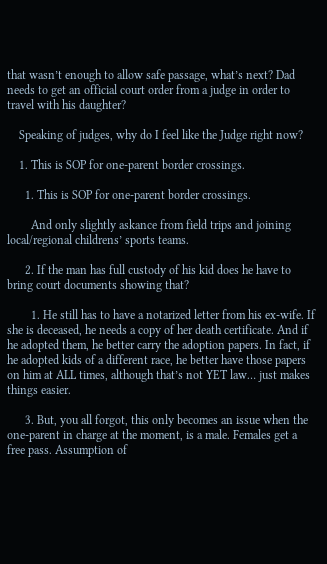that wasn’t enough to allow safe passage, what’s next? Dad needs to get an official court order from a judge in order to travel with his daughter?

    Speaking of judges, why do I feel like the Judge right now?

    1. This is SOP for one-parent border crossings.

      1. This is SOP for one-parent border crossings.

        And only slightly askance from field trips and joining local/regional childrens’ sports teams.

      2. If the man has full custody of his kid does he have to bring court documents showing that?

        1. He still has to have a notarized letter from his ex-wife. If she is deceased, he needs a copy of her death certificate. And if he adopted them, he better carry the adoption papers. In fact, if he adopted kids of a different race, he better have those papers on him at ALL times, although that’s not YET law… just makes things easier.

      3. But, you all forgot, this only becomes an issue when the one-parent in charge at the moment, is a male. Females get a free pass. Assumption of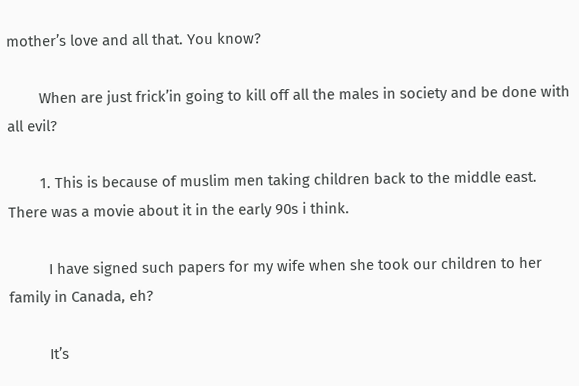mother’s love and all that. You know?

        When are just frick’in going to kill off all the males in society and be done with all evil?

        1. This is because of muslim men taking children back to the middle east. There was a movie about it in the early 90s i think.

          I have signed such papers for my wife when she took our children to her family in Canada, eh?

          It’s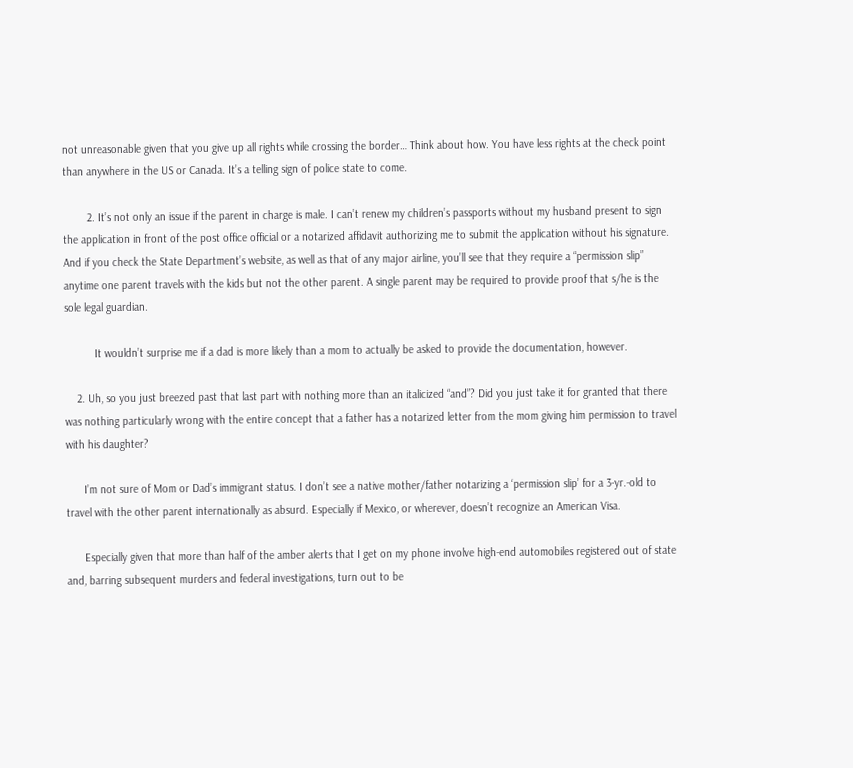not unreasonable given that you give up all rights while crossing the border… Think about how. You have less rights at the check point than anywhere in the US or Canada. It’s a telling sign of police state to come.

        2. It’s not only an issue if the parent in charge is male. I can’t renew my children’s passports without my husband present to sign the application in front of the post office official or a notarized affidavit authorizing me to submit the application without his signature. And if you check the State Department’s website, as well as that of any major airline, you’ll see that they require a “permission slip” anytime one parent travels with the kids but not the other parent. A single parent may be required to provide proof that s/he is the sole legal guardian.

          It wouldn’t surprise me if a dad is more likely than a mom to actually be asked to provide the documentation, however.

    2. Uh, so you just breezed past that last part with nothing more than an italicized “and”? Did you just take it for granted that there was nothing particularly wrong with the entire concept that a father has a notarized letter from the mom giving him permission to travel with his daughter?

      I’m not sure of Mom or Dad’s immigrant status. I don’t see a native mother/father notarizing a ‘permission slip’ for a 3-yr.-old to travel with the other parent internationally as absurd. Especially if Mexico, or wherever, doesn’t recognize an American Visa.

      Especially given that more than half of the amber alerts that I get on my phone involve high-end automobiles registered out of state and, barring subsequent murders and federal investigations, turn out to be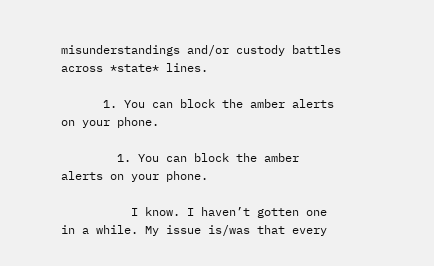misunderstandings and/or custody battles across *state* lines.

      1. You can block the amber alerts on your phone.

        1. You can block the amber alerts on your phone.

          I know. I haven’t gotten one in a while. My issue is/was that every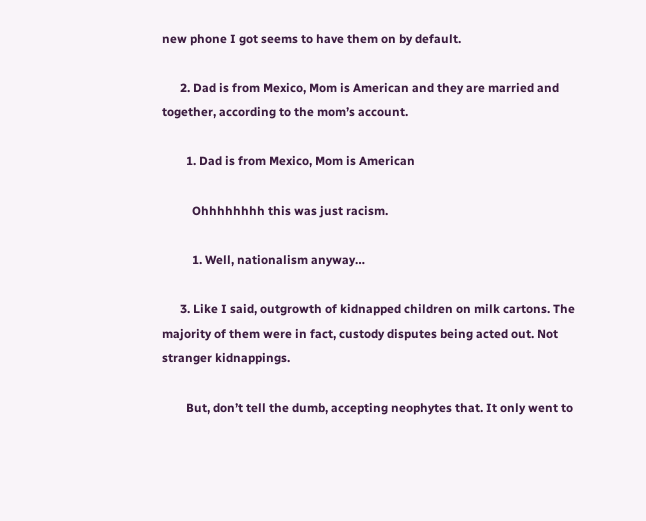new phone I got seems to have them on by default.

      2. Dad is from Mexico, Mom is American and they are married and together, according to the mom’s account.

        1. Dad is from Mexico, Mom is American

          Ohhhhhhhh this was just racism.

          1. Well, nationalism anyway…

      3. Like I said, outgrowth of kidnapped children on milk cartons. The majority of them were in fact, custody disputes being acted out. Not stranger kidnappings.

        But, don’t tell the dumb, accepting neophytes that. It only went to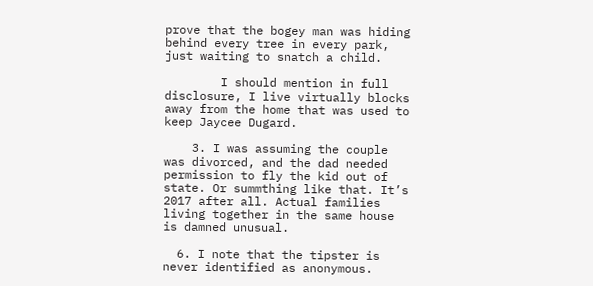prove that the bogey man was hiding behind every tree in every park, just waiting to snatch a child.

        I should mention in full disclosure, I live virtually blocks away from the home that was used to keep Jaycee Dugard.

    3. I was assuming the couple was divorced, and the dad needed permission to fly the kid out of state. Or summthing like that. It’s 2017 after all. Actual families living together in the same house is damned unusual.

  6. I note that the tipster is never identified as anonymous.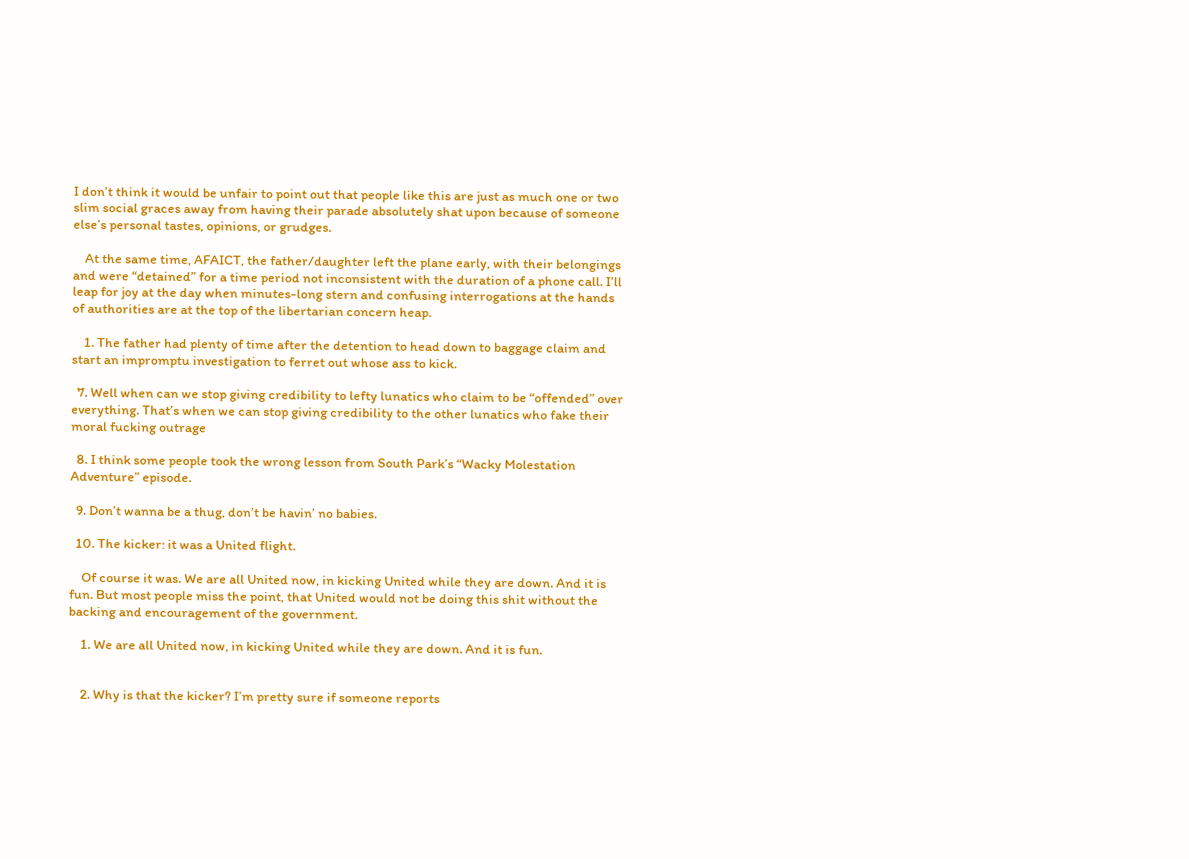I don’t think it would be unfair to point out that people like this are just as much one or two slim social graces away from having their parade absolutely shat upon because of someone else’s personal tastes, opinions, or grudges.

    At the same time, AFAICT, the father/daughter left the plane early, with their belongings and were “detained” for a time period not inconsistent with the duration of a phone call. I’ll leap for joy at the day when minutes-long stern and confusing interrogations at the hands of authorities are at the top of the libertarian concern heap.

    1. The father had plenty of time after the detention to head down to baggage claim and start an impromptu investigation to ferret out whose ass to kick.

  7. Well when can we stop giving credibility to lefty lunatics who claim to be “offended” over everything. That’s when we can stop giving credibility to the other lunatics who fake their moral fucking outrage

  8. I think some people took the wrong lesson from South Park’s “Wacky Molestation Adventure” episode.

  9. Don’t wanna be a thug, don’t be havin’ no babies.

  10. The kicker: it was a United flight.

    Of course it was. We are all United now, in kicking United while they are down. And it is fun. But most people miss the point, that United would not be doing this shit without the backing and encouragement of the government.

    1. We are all United now, in kicking United while they are down. And it is fun.


    2. Why is that the kicker? I’m pretty sure if someone reports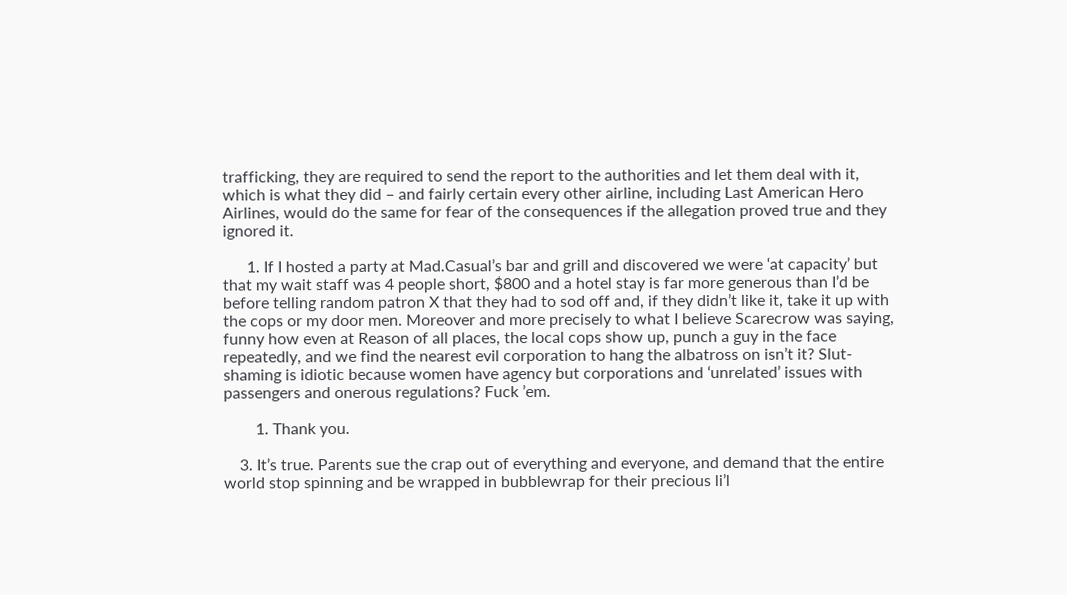trafficking, they are required to send the report to the authorities and let them deal with it, which is what they did – and fairly certain every other airline, including Last American Hero Airlines, would do the same for fear of the consequences if the allegation proved true and they ignored it.

      1. If I hosted a party at Mad.Casual’s bar and grill and discovered we were ‘at capacity’ but that my wait staff was 4 people short, $800 and a hotel stay is far more generous than I’d be before telling random patron X that they had to sod off and, if they didn’t like it, take it up with the cops or my door men. Moreover and more precisely to what I believe Scarecrow was saying, funny how even at Reason of all places, the local cops show up, punch a guy in the face repeatedly, and we find the nearest evil corporation to hang the albatross on isn’t it? Slut-shaming is idiotic because women have agency but corporations and ‘unrelated’ issues with passengers and onerous regulations? Fuck ’em.

        1. Thank you.

    3. It’s true. Parents sue the crap out of everything and everyone, and demand that the entire world stop spinning and be wrapped in bubblewrap for their precious li’l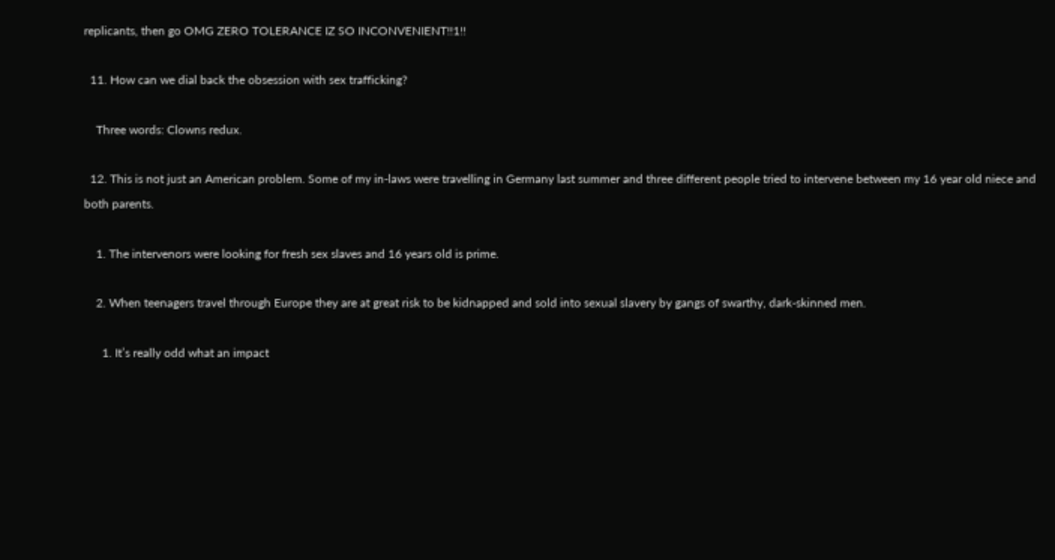replicants, then go OMG ZERO TOLERANCE IZ SO INCONVENIENT!!1!!

  11. How can we dial back the obsession with sex trafficking?

    Three words: Clowns redux.

  12. This is not just an American problem. Some of my in-laws were travelling in Germany last summer and three different people tried to intervene between my 16 year old niece and both parents.

    1. The intervenors were looking for fresh sex slaves and 16 years old is prime.

    2. When teenagers travel through Europe they are at great risk to be kidnapped and sold into sexual slavery by gangs of swarthy, dark-skinned men.

      1. It’s really odd what an impact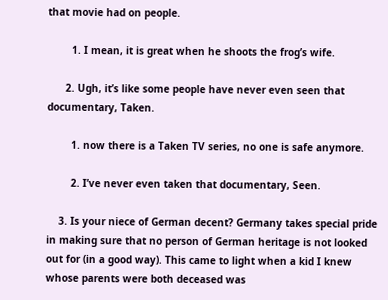that movie had on people.

        1. I mean, it is great when he shoots the frog’s wife.

      2. Ugh, it’s like some people have never even seen that documentary, Taken.

        1. now there is a Taken TV series, no one is safe anymore.

        2. I’ve never even taken that documentary, Seen.

    3. Is your niece of German decent? Germany takes special pride in making sure that no person of German heritage is not looked out for (in a good way). This came to light when a kid I knew whose parents were both deceased was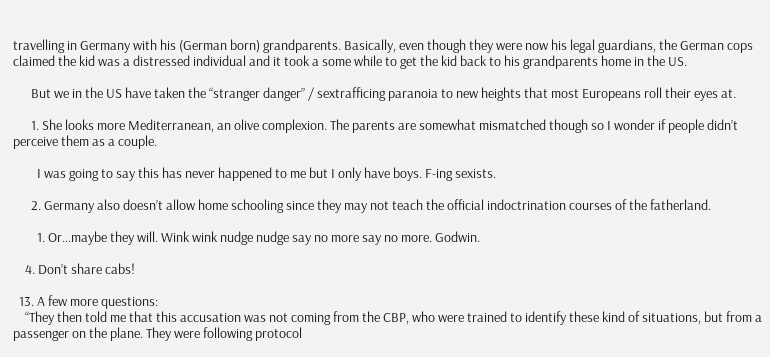travelling in Germany with his (German born) grandparents. Basically, even though they were now his legal guardians, the German cops claimed the kid was a distressed individual and it took a some while to get the kid back to his grandparents home in the US.

      But we in the US have taken the “stranger danger” / sextrafficing paranoia to new heights that most Europeans roll their eyes at.

      1. She looks more Mediterranean, an olive complexion. The parents are somewhat mismatched though so I wonder if people didn’t perceive them as a couple.

        I was going to say this has never happened to me but I only have boys. F-ing sexists.

      2. Germany also doesn’t allow home schooling since they may not teach the official indoctrination courses of the fatherland.

        1. Or…maybe they will. Wink wink nudge nudge say no more say no more. Godwin.

    4. Don’t share cabs!

  13. A few more questions:
    “They then told me that this accusation was not coming from the CBP, who were trained to identify these kind of situations, but from a passenger on the plane. They were following protocol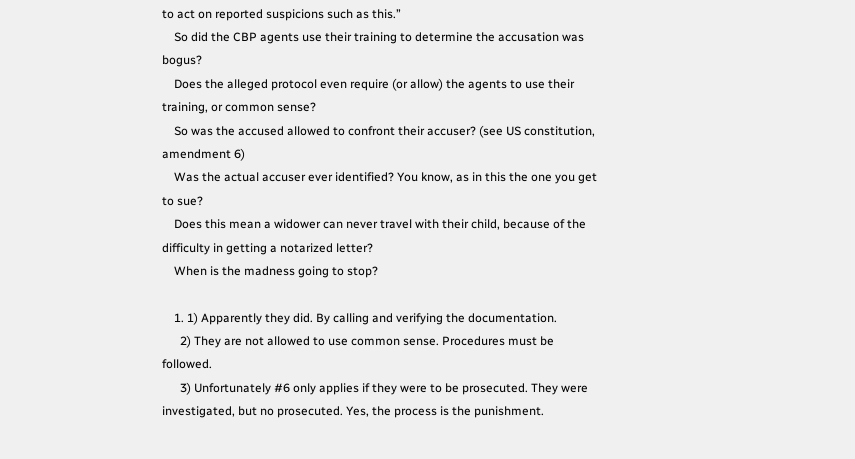to act on reported suspicions such as this.”
    So did the CBP agents use their training to determine the accusation was bogus?
    Does the alleged protocol even require (or allow) the agents to use their training, or common sense?
    So was the accused allowed to confront their accuser? (see US constitution, amendment 6)
    Was the actual accuser ever identified? You know, as in this the one you get to sue?
    Does this mean a widower can never travel with their child, because of the difficulty in getting a notarized letter?
    When is the madness going to stop?

    1. 1) Apparently they did. By calling and verifying the documentation.
      2) They are not allowed to use common sense. Procedures must be followed.
      3) Unfortunately #6 only applies if they were to be prosecuted. They were investigated, but no prosecuted. Yes, the process is the punishment.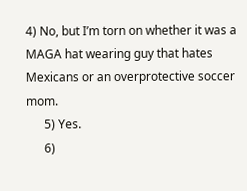4) No, but I’m torn on whether it was a MAGA hat wearing guy that hates Mexicans or an overprotective soccer mom.
      5) Yes.
      6)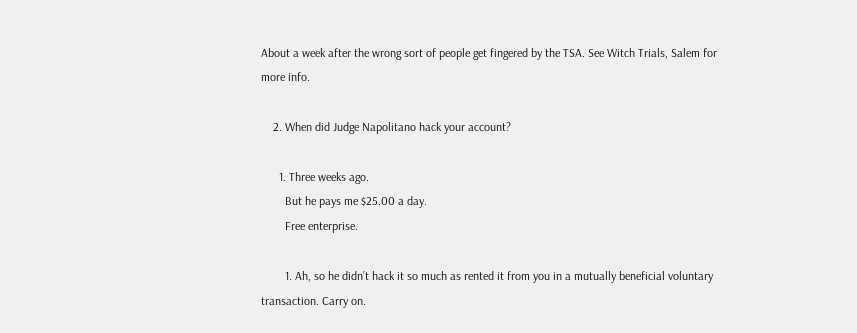About a week after the wrong sort of people get fingered by the TSA. See Witch Trials, Salem for more info.

    2. When did Judge Napolitano hack your account?

      1. Three weeks ago.
        But he pays me $25.00 a day.
        Free enterprise.

        1. Ah, so he didn’t hack it so much as rented it from you in a mutually beneficial voluntary transaction. Carry on.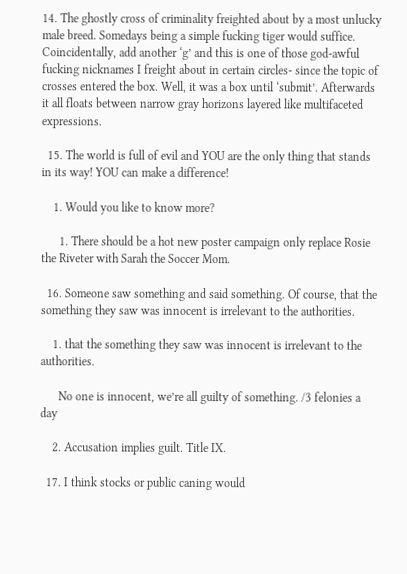14. The ghostly cross of criminality freighted about by a most unlucky male breed. Somedays being a simple fucking tiger would suffice. Coincidentally, add another ‘g’ and this is one of those god-awful fucking nicknames I freight about in certain circles- since the topic of crosses entered the box. Well, it was a box until ‘submit’. Afterwards it all floats between narrow gray horizons layered like multifaceted expressions.

  15. The world is full of evil and YOU are the only thing that stands in its way! YOU can make a difference!

    1. Would you like to know more?

      1. There should be a hot new poster campaign only replace Rosie the Riveter with Sarah the Soccer Mom.

  16. Someone saw something and said something. Of course, that the something they saw was innocent is irrelevant to the authorities.

    1. that the something they saw was innocent is irrelevant to the authorities.

      No one is innocent, we’re all guilty of something. /3 felonies a day

    2. Accusation implies guilt. Title IX.

  17. I think stocks or public caning would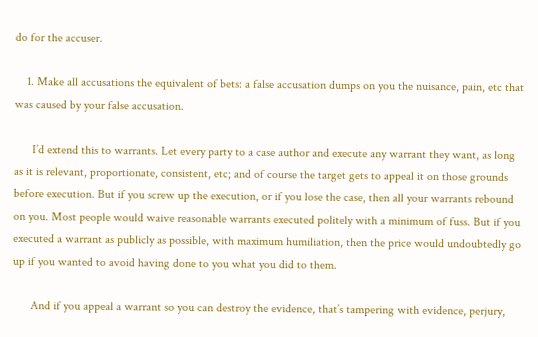do for the accuser.

    1. Make all accusations the equivalent of bets: a false accusation dumps on you the nuisance, pain, etc that was caused by your false accusation.

      I’d extend this to warrants. Let every party to a case author and execute any warrant they want, as long as it is relevant, proportionate, consistent, etc; and of course the target gets to appeal it on those grounds before execution. But if you screw up the execution, or if you lose the case, then all your warrants rebound on you. Most people would waive reasonable warrants executed politely with a minimum of fuss. But if you executed a warrant as publicly as possible, with maximum humiliation, then the price would undoubtedly go up if you wanted to avoid having done to you what you did to them.

      And if you appeal a warrant so you can destroy the evidence, that’s tampering with evidence, perjury,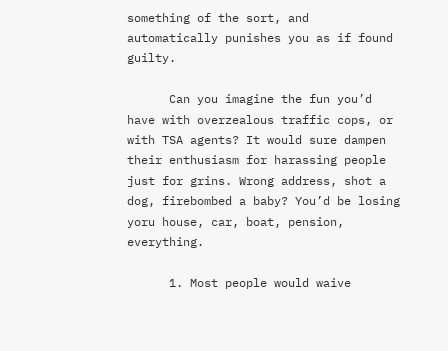something of the sort, and automatically punishes you as if found guilty.

      Can you imagine the fun you’d have with overzealous traffic cops, or with TSA agents? It would sure dampen their enthusiasm for harassing people just for grins. Wrong address, shot a dog, firebombed a baby? You’d be losing yoru house, car, boat, pension, everything.

      1. Most people would waive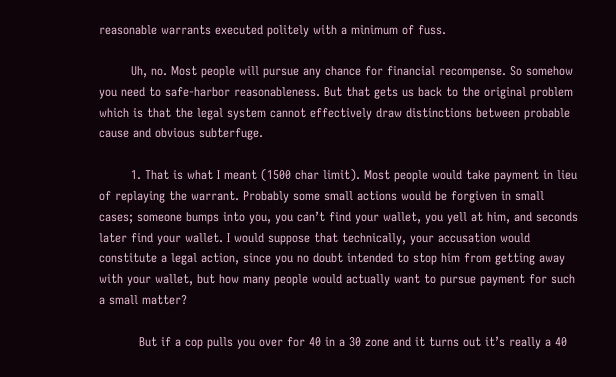reasonable warrants executed politely with a minimum of fuss.

        Uh, no. Most people will pursue any chance for financial recompense. So somehow you need to safe-harbor reasonableness. But that gets us back to the original problem which is that the legal system cannot effectively draw distinctions between probable cause and obvious subterfuge.

        1. That is what I meant (1500 char limit). Most people would take payment in lieu of replaying the warrant. Probably some small actions would be forgiven in small cases; someone bumps into you, you can’t find your wallet, you yell at him, and seconds later find your wallet. I would suppose that technically, your accusation would constitute a legal action, since you no doubt intended to stop him from getting away with your wallet, but how many people would actually want to pursue payment for such a small matter?

          But if a cop pulls you over for 40 in a 30 zone and it turns out it’s really a 40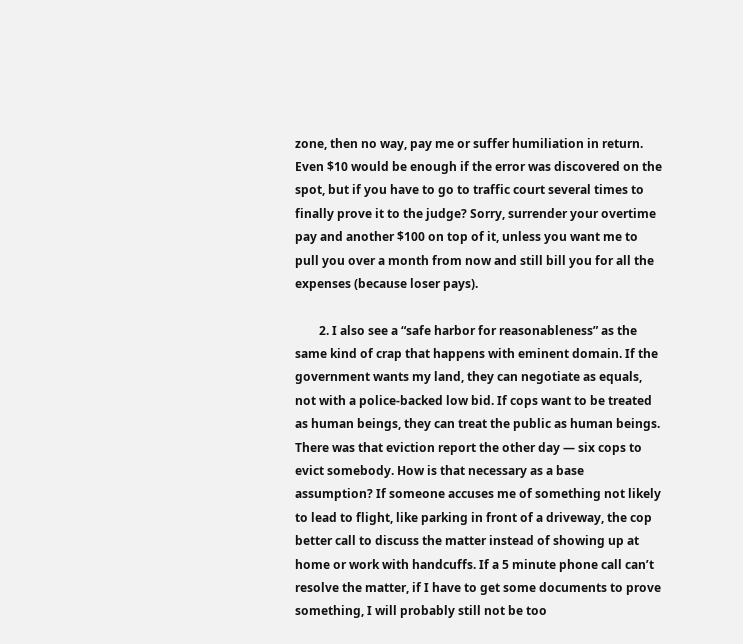zone, then no way, pay me or suffer humiliation in return. Even $10 would be enough if the error was discovered on the spot, but if you have to go to traffic court several times to finally prove it to the judge? Sorry, surrender your overtime pay and another $100 on top of it, unless you want me to pull you over a month from now and still bill you for all the expenses (because loser pays).

        2. I also see a “safe harbor for reasonableness” as the same kind of crap that happens with eminent domain. If the government wants my land, they can negotiate as equals, not with a police-backed low bid. If cops want to be treated as human beings, they can treat the public as human beings. There was that eviction report the other day — six cops to evict somebody. How is that necessary as a base assumption? If someone accuses me of something not likely to lead to flight, like parking in front of a driveway, the cop better call to discuss the matter instead of showing up at home or work with handcuffs. If a 5 minute phone call can’t resolve the matter, if I have to get some documents to prove something, I will probably still not be too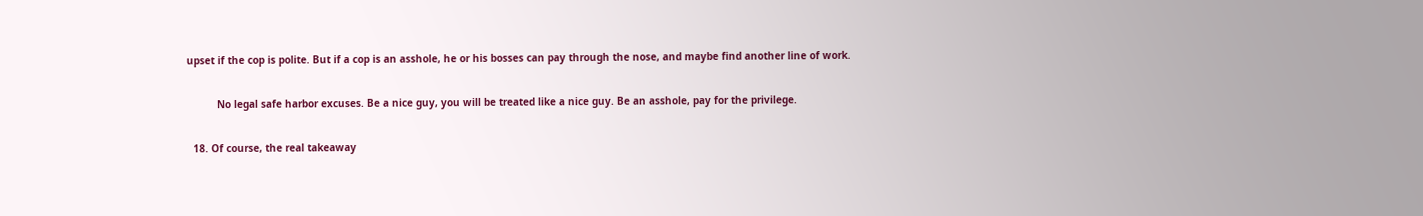upset if the cop is polite. But if a cop is an asshole, he or his bosses can pay through the nose, and maybe find another line of work.

          No legal safe harbor excuses. Be a nice guy, you will be treated like a nice guy. Be an asshole, pay for the privilege.

  18. Of course, the real takeaway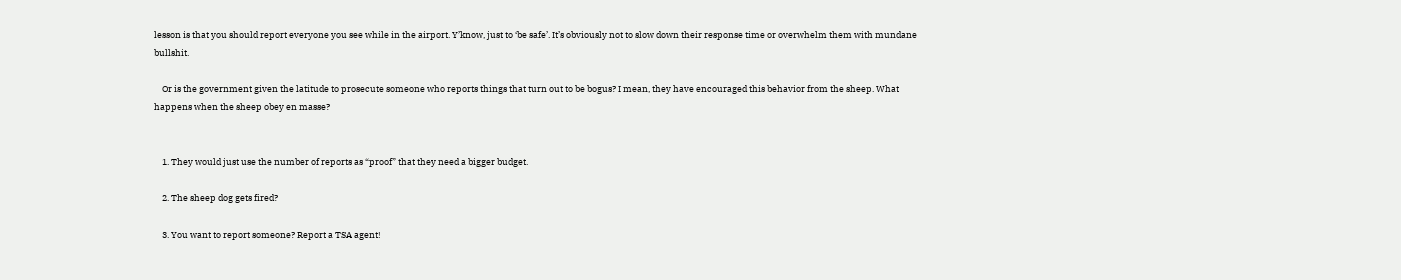lesson is that you should report everyone you see while in the airport. Y’know, just to ‘be safe’. It’s obviously not to slow down their response time or overwhelm them with mundane bullshit.

    Or is the government given the latitude to prosecute someone who reports things that turn out to be bogus? I mean, they have encouraged this behavior from the sheep. What happens when the sheep obey en masse?


    1. They would just use the number of reports as “proof” that they need a bigger budget.

    2. The sheep dog gets fired?

    3. You want to report someone? Report a TSA agent!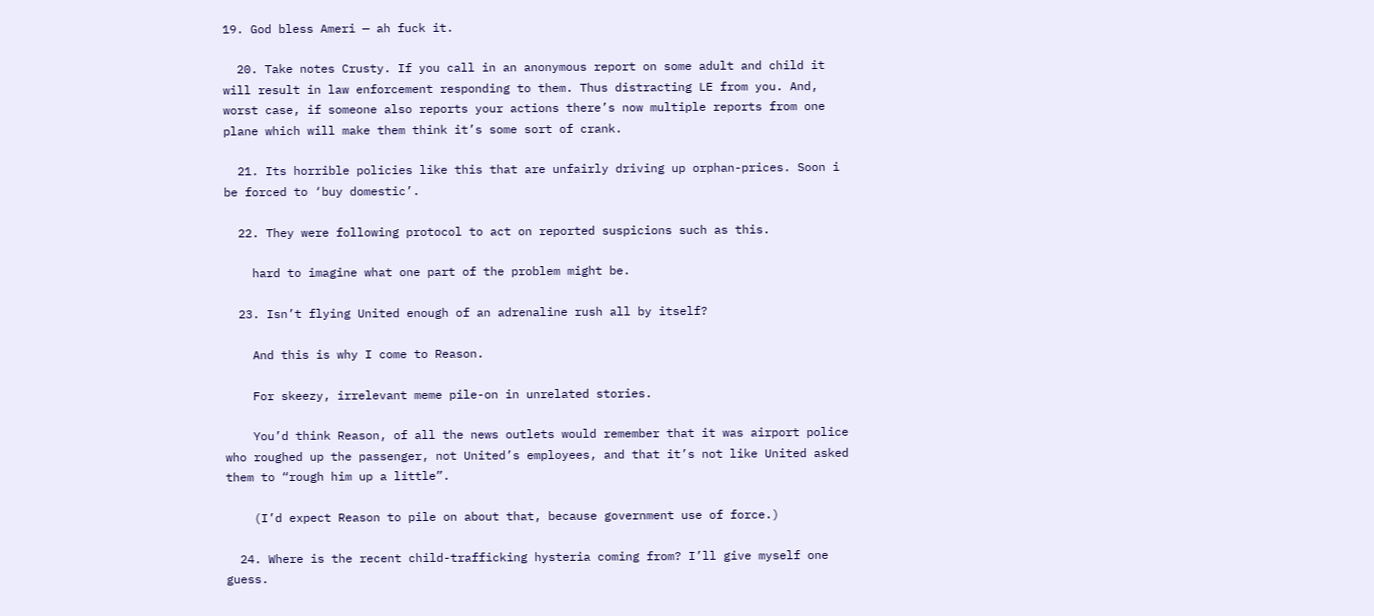19. God bless Ameri — ah fuck it.

  20. Take notes Crusty. If you call in an anonymous report on some adult and child it will result in law enforcement responding to them. Thus distracting LE from you. And, worst case, if someone also reports your actions there’s now multiple reports from one plane which will make them think it’s some sort of crank.

  21. Its horrible policies like this that are unfairly driving up orphan-prices. Soon i be forced to ‘buy domestic’.

  22. They were following protocol to act on reported suspicions such as this.

    hard to imagine what one part of the problem might be.

  23. Isn’t flying United enough of an adrenaline rush all by itself?

    And this is why I come to Reason.

    For skeezy, irrelevant meme pile-on in unrelated stories.

    You’d think Reason, of all the news outlets would remember that it was airport police who roughed up the passenger, not United’s employees, and that it’s not like United asked them to “rough him up a little”.

    (I’d expect Reason to pile on about that, because government use of force.)

  24. Where is the recent child-trafficking hysteria coming from? I’ll give myself one guess.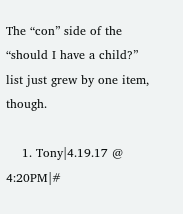The “con” side of the “should I have a child?” list just grew by one item, though.

    1. Tony|4.19.17 @ 4:20PM|#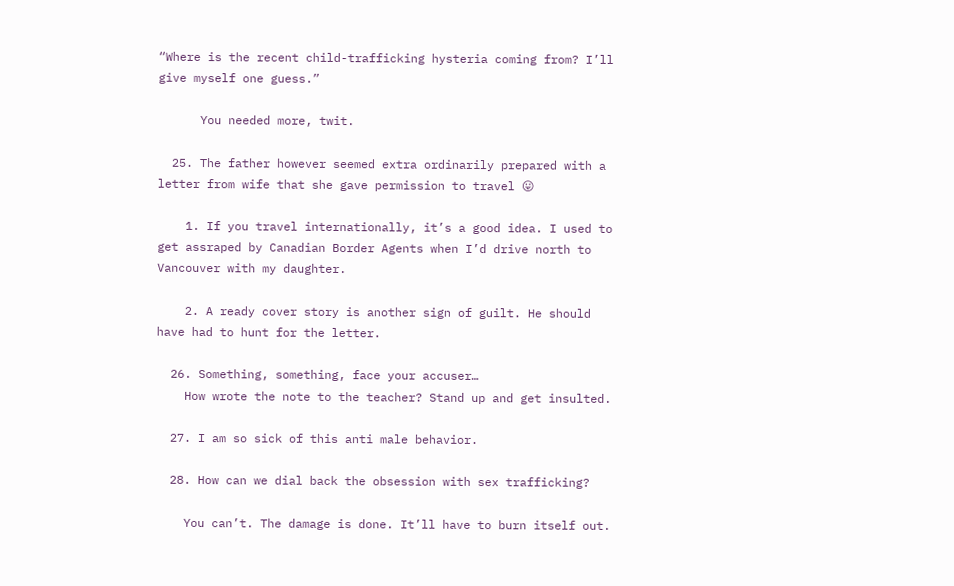“Where is the recent child-trafficking hysteria coming from? I’ll give myself one guess.”

      You needed more, twit.

  25. The father however seemed extra ordinarily prepared with a letter from wife that she gave permission to travel 😛

    1. If you travel internationally, it’s a good idea. I used to get assraped by Canadian Border Agents when I’d drive north to Vancouver with my daughter.

    2. A ready cover story is another sign of guilt. He should have had to hunt for the letter.

  26. Something, something, face your accuser…
    How wrote the note to the teacher? Stand up and get insulted.

  27. I am so sick of this anti male behavior.

  28. How can we dial back the obsession with sex trafficking?

    You can’t. The damage is done. It’ll have to burn itself out.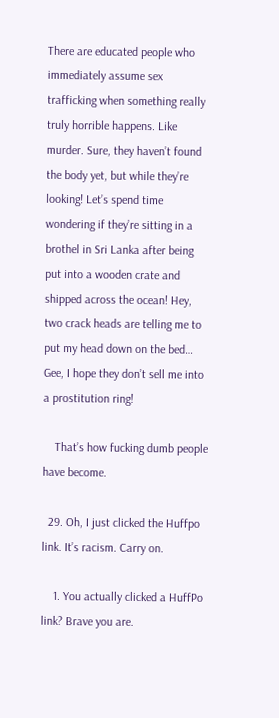There are educated people who immediately assume sex trafficking when something really truly horrible happens. Like murder. Sure, they haven’t found the body yet, but while they’re looking! Let’s spend time wondering if they’re sitting in a brothel in Sri Lanka after being put into a wooden crate and shipped across the ocean! Hey, two crack heads are telling me to put my head down on the bed… Gee, I hope they don’t sell me into a prostitution ring!

    That’s how fucking dumb people have become.

  29. Oh, I just clicked the Huffpo link. It’s racism. Carry on.

    1. You actually clicked a HuffPo link? Brave you are.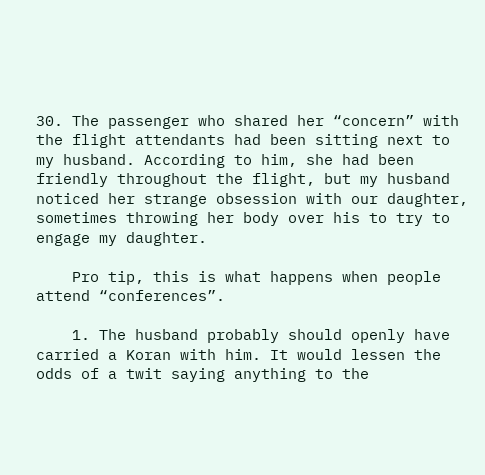30. The passenger who shared her “concern” with the flight attendants had been sitting next to my husband. According to him, she had been friendly throughout the flight, but my husband noticed her strange obsession with our daughter, sometimes throwing her body over his to try to engage my daughter.

    Pro tip, this is what happens when people attend “conferences”.

    1. The husband probably should openly have carried a Koran with him. It would lessen the odds of a twit saying anything to the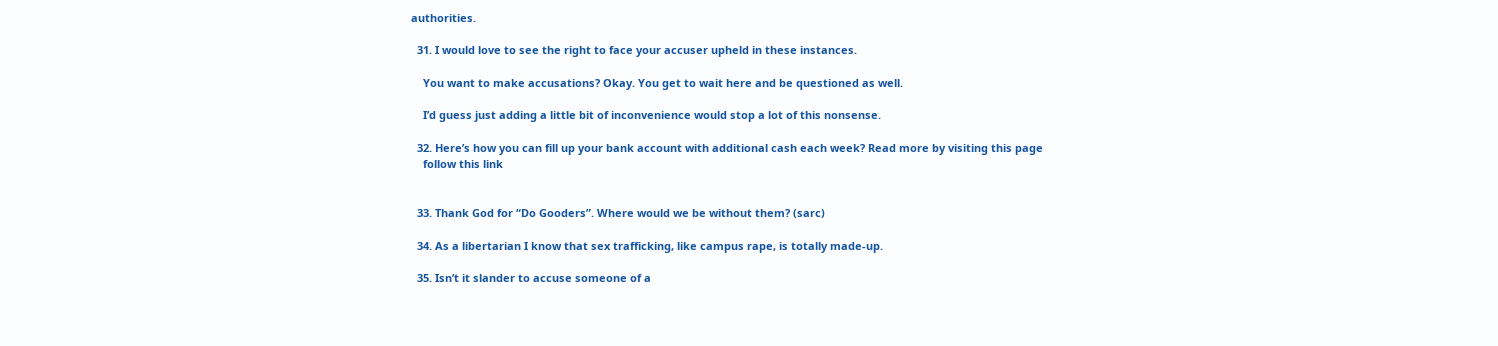authorities.

  31. I would love to see the right to face your accuser upheld in these instances.

    You want to make accusations? Okay. You get to wait here and be questioned as well.

    I’d guess just adding a little bit of inconvenience would stop a lot of this nonsense.

  32. Here’s how you can fill up your bank account with additional cash each week? Read more by visiting this page
    follow this link


  33. Thank God for “Do Gooders”. Where would we be without them? (sarc)

  34. As a libertarian I know that sex trafficking, like campus rape, is totally made-up.

  35. Isn’t it slander to accuse someone of a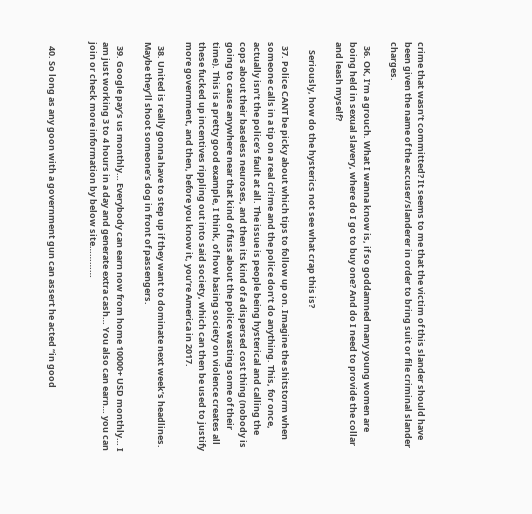crime that wasn’t committed? It seems to me that the victim of this slander should have been given the name of the accuser/slanderer in order to bring suit or file criminal slander charges.

  36. OK, I’m a grouch. What I wanna know is, if so goddamned many young women are boing held in sexual slavery, where do I go to buy one? And do I need to provide the collar and leash myself?

    Seriously, how do the hysterics not see what crap this is?

  37. Police CANT be picky about which tips to follow up on. Imagine the shitstorm when someone calls in a tip on a real cri!me and the police don’t do anything. This, for once, actually isn’t the police’s fault at all. The issue is people being hysterical and calling the cops about their baseless neuroses, and then its kind of a dispersed cost thing (nobody is going to cause anywhere near that kind of fuss about the police wasting some of their time). This is a pretty good example, I think, of how basing society on violence creates all these fucked up incentives rippling out into said society, which can then be used to justify more government, and then, before you know it, you’re America in 2017.

  38. United is really gonna have to step up if they want to dominate next week’s headlines. Maybe they’ll shoot someone’s dog in front of passengers.

  39. Google pay’s us monthly… Everybody can earn now from home 10000+ USD monthly… I am just working 3 to 4 hours in a day and generate extra cash… You also can earn… you can join or check more information by below site…………


  40. So long as any goon with a government gun can assert he acted “in good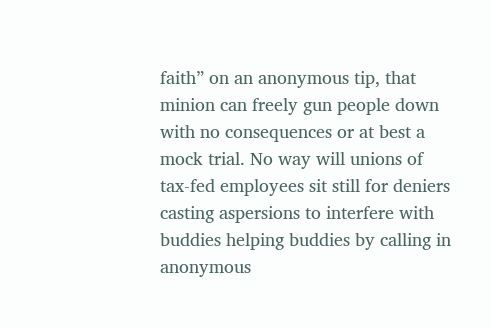faith” on an anonymous tip, that minion can freely gun people down with no consequences or at best a mock trial. No way will unions of tax-fed employees sit still for deniers casting aspersions to interfere with buddies helping buddies by calling in anonymous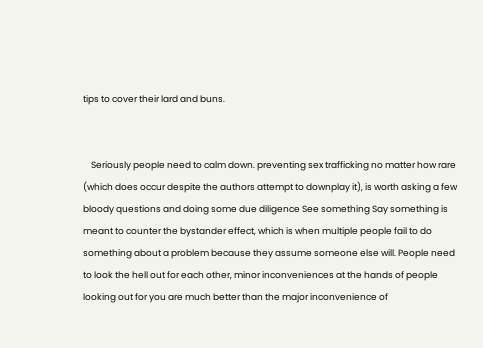tips to cover their lard and buns.


    Seriously people need to calm down. preventing sex trafficking no matter how rare (which does occur despite the authors attempt to downplay it), is worth asking a few bloody questions and doing some due diligence See something Say something is meant to counter the bystander effect, which is when multiple people fail to do something about a problem because they assume someone else will. People need to look the hell out for each other, minor inconveniences at the hands of people looking out for you are much better than the major inconvenience of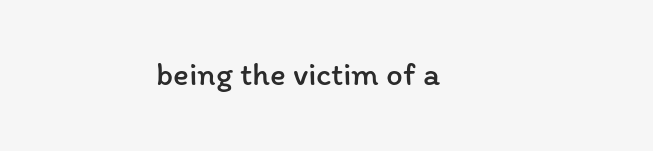being the victim of a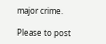major crime.

Please to post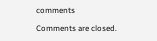comments

Comments are closed.